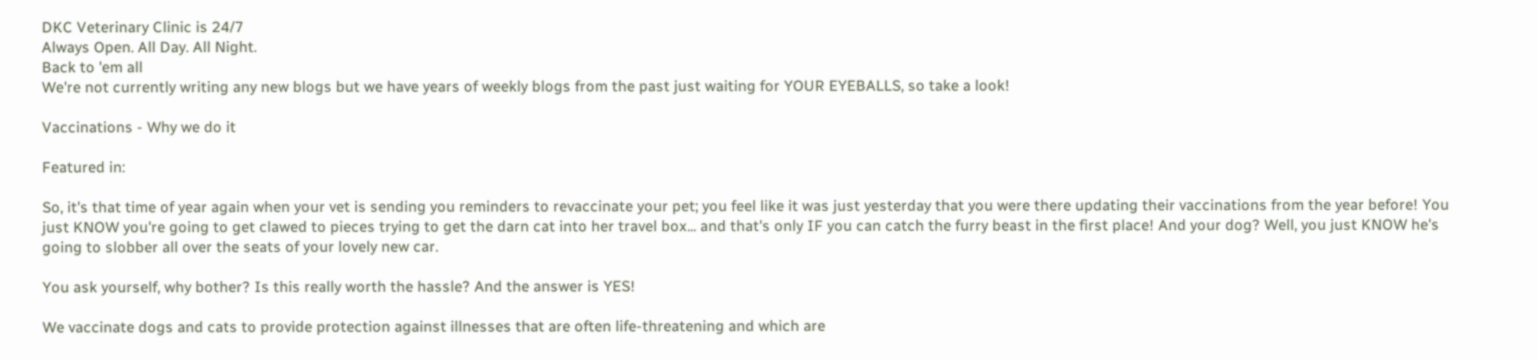DKC Veterinary Clinic is 24/7
Always Open. All Day. All Night.
Back to 'em all
We're not currently writing any new blogs but we have years of weekly blogs from the past just waiting for YOUR EYEBALLS, so take a look!

Vaccinations - Why we do it

Featured in:

So, it's that time of year again when your vet is sending you reminders to revaccinate your pet; you feel like it was just yesterday that you were there updating their vaccinations from the year before! You just KNOW you're going to get clawed to pieces trying to get the darn cat into her travel box... and that's only IF you can catch the furry beast in the first place! And your dog? Well, you just KNOW he's going to slobber all over the seats of your lovely new car.

You ask yourself, why bother? Is this really worth the hassle? And the answer is YES!

We vaccinate dogs and cats to provide protection against illnesses that are often life-threatening and which are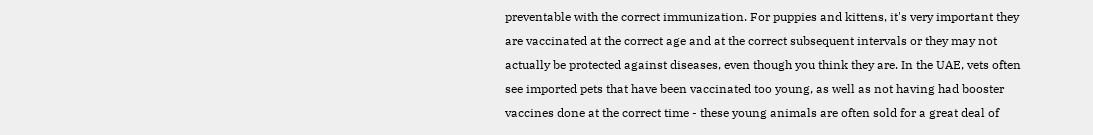preventable with the correct immunization. For puppies and kittens, it's very important they are vaccinated at the correct age and at the correct subsequent intervals or they may not actually be protected against diseases, even though you think they are. In the UAE, vets often see imported pets that have been vaccinated too young, as well as not having had booster vaccines done at the correct time - these young animals are often sold for a great deal of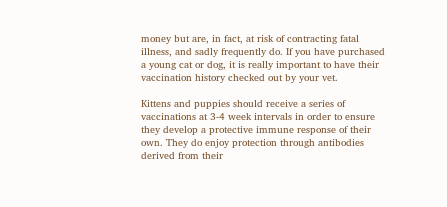money but are, in fact, at risk of contracting fatal illness, and sadly frequently do. If you have purchased a young cat or dog, it is really important to have their vaccination history checked out by your vet.

Kittens and puppies should receive a series of vaccinations at 3-4 week intervals in order to ensure they develop a protective immune response of their own. They do enjoy protection through antibodies derived from their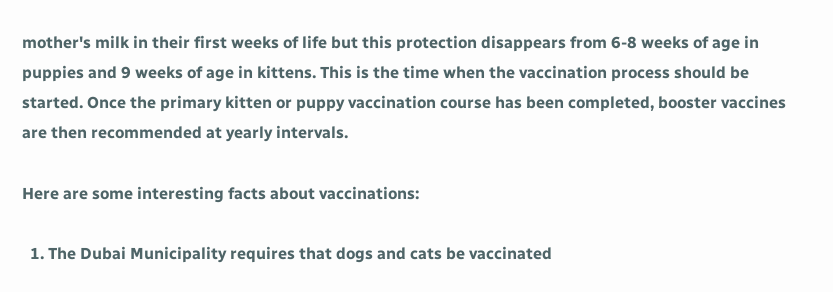mother's milk in their first weeks of life but this protection disappears from 6-8 weeks of age in puppies and 9 weeks of age in kittens. This is the time when the vaccination process should be started. Once the primary kitten or puppy vaccination course has been completed, booster vaccines are then recommended at yearly intervals.

Here are some interesting facts about vaccinations:

  1. The Dubai Municipality requires that dogs and cats be vaccinated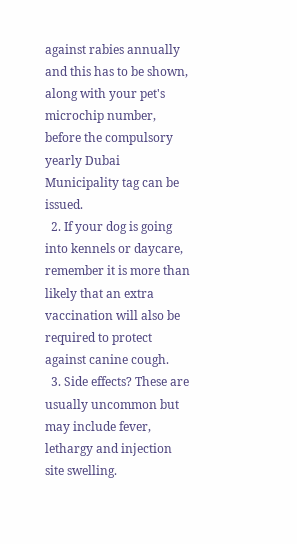against rabies annually and this has to be shown, along with your pet's microchip number, before the compulsory yearly Dubai Municipality tag can be issued.
  2. If your dog is going into kennels or daycare, remember it is more than likely that an extra vaccination will also be required to protect against canine cough.
  3. Side effects? These are usually uncommon but may include fever, lethargy and injection site swelling.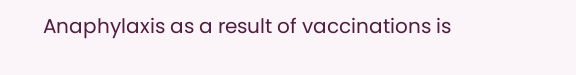Anaphylaxis as a result of vaccinations is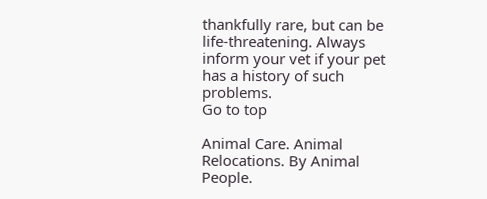thankfully rare, but can be life-threatening. Always inform your vet if your pet has a history of such problems.
Go to top

Animal Care. Animal Relocations. By Animal People.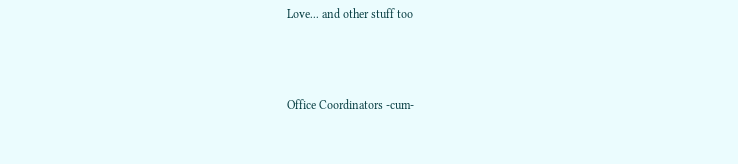Love... and other stuff too



Office Coordinators -cum-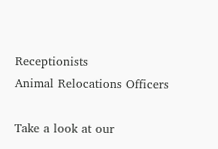Receptionists
Animal Relocations Officers

Take a look at our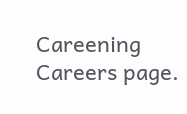Careening Careers page.